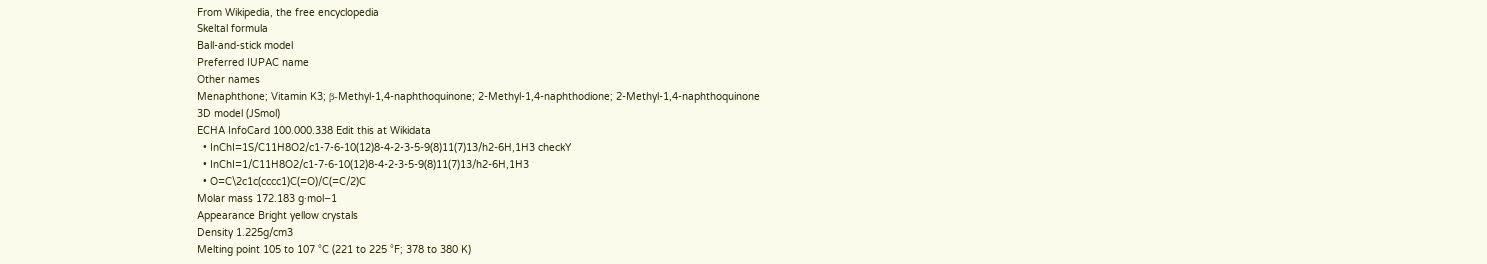From Wikipedia, the free encyclopedia
Skeltal formula
Ball-and-stick model
Preferred IUPAC name
Other names
Menaphthone; Vitamin K3; β-Methyl-1,4-naphthoquinone; 2-Methyl-1,4-naphthodione; 2-Methyl-1,4-naphthoquinone
3D model (JSmol)
ECHA InfoCard 100.000.338 Edit this at Wikidata
  • InChI=1S/C11H8O2/c1-7-6-10(12)8-4-2-3-5-9(8)11(7)13/h2-6H,1H3 checkY
  • InChI=1/C11H8O2/c1-7-6-10(12)8-4-2-3-5-9(8)11(7)13/h2-6H,1H3
  • O=C\2c1c(cccc1)C(=O)/C(=C/2)C
Molar mass 172.183 g·mol−1
Appearance Bright yellow crystals
Density 1.225g/cm3
Melting point 105 to 107 °C (221 to 225 °F; 378 to 380 K)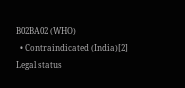B02BA02 (WHO)
  • Contraindicated (India)[2]
Legal status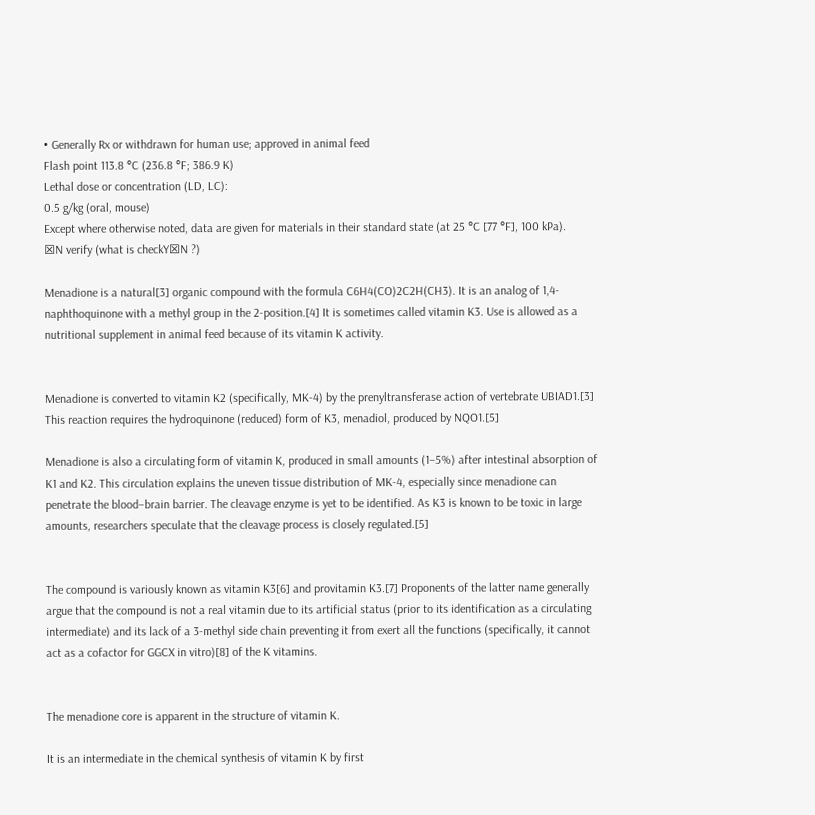• Generally Rx or withdrawn for human use; approved in animal feed
Flash point 113.8 °C (236.8 °F; 386.9 K)
Lethal dose or concentration (LD, LC):
0.5 g/kg (oral, mouse)
Except where otherwise noted, data are given for materials in their standard state (at 25 °C [77 °F], 100 kPa).
☒N verify (what is checkY☒N ?)

Menadione is a natural[3] organic compound with the formula C6H4(CO)2C2H(CH3). It is an analog of 1,4-naphthoquinone with a methyl group in the 2-position.[4] It is sometimes called vitamin K3. Use is allowed as a nutritional supplement in animal feed because of its vitamin K activity.


Menadione is converted to vitamin K2 (specifically, MK-4) by the prenyltransferase action of vertebrate UBIAD1.[3] This reaction requires the hydroquinone (reduced) form of K3, menadiol, produced by NQO1.[5]

Menadione is also a circulating form of vitamin K, produced in small amounts (1–5%) after intestinal absorption of K1 and K2. This circulation explains the uneven tissue distribution of MK-4, especially since menadione can penetrate the blood–brain barrier. The cleavage enzyme is yet to be identified. As K3 is known to be toxic in large amounts, researchers speculate that the cleavage process is closely regulated.[5]


The compound is variously known as vitamin K3[6] and provitamin K3.[7] Proponents of the latter name generally argue that the compound is not a real vitamin due to its artificial status (prior to its identification as a circulating intermediate) and its lack of a 3-methyl side chain preventing it from exert all the functions (specifically, it cannot act as a cofactor for GGCX in vitro)[8] of the K vitamins.


The menadione core is apparent in the structure of vitamin K.

It is an intermediate in the chemical synthesis of vitamin K by first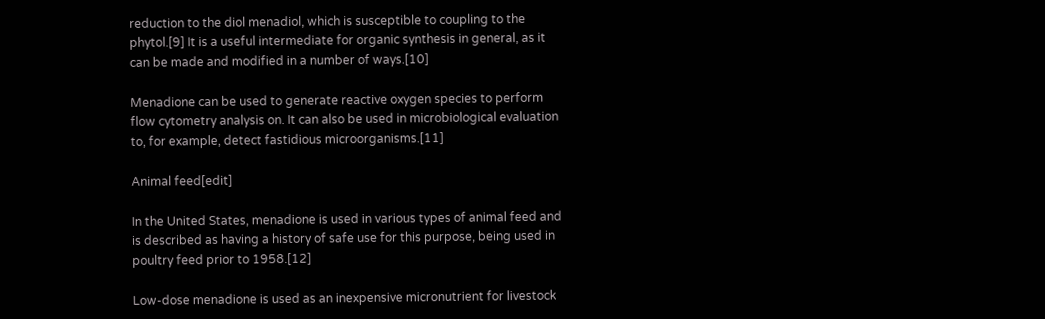reduction to the diol menadiol, which is susceptible to coupling to the phytol.[9] It is a useful intermediate for organic synthesis in general, as it can be made and modified in a number of ways.[10]

Menadione can be used to generate reactive oxygen species to perform flow cytometry analysis on. It can also be used in microbiological evaluation to, for example, detect fastidious microorganisms.[11]

Animal feed[edit]

In the United States, menadione is used in various types of animal feed and is described as having a history of safe use for this purpose, being used in poultry feed prior to 1958.[12]

Low-dose menadione is used as an inexpensive micronutrient for livestock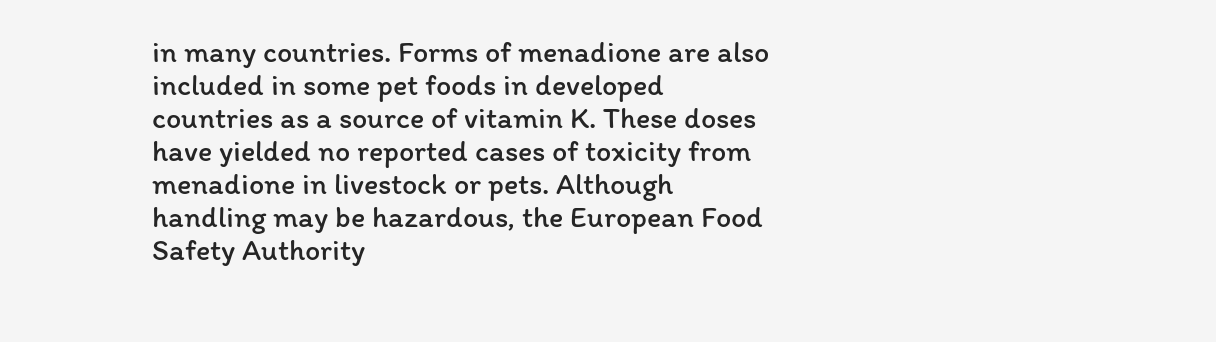in many countries. Forms of menadione are also included in some pet foods in developed countries as a source of vitamin K. These doses have yielded no reported cases of toxicity from menadione in livestock or pets. Although handling may be hazardous, the European Food Safety Authority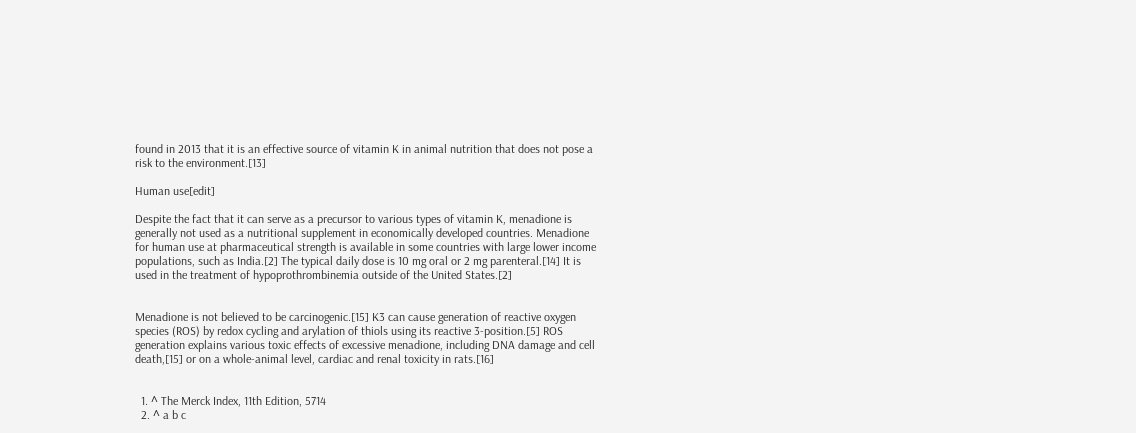found in 2013 that it is an effective source of vitamin K in animal nutrition that does not pose a risk to the environment.[13]

Human use[edit]

Despite the fact that it can serve as a precursor to various types of vitamin K, menadione is generally not used as a nutritional supplement in economically developed countries. Menadione for human use at pharmaceutical strength is available in some countries with large lower income populations, such as India.[2] The typical daily dose is 10 mg oral or 2 mg parenteral.[14] It is used in the treatment of hypoprothrombinemia outside of the United States.[2]


Menadione is not believed to be carcinogenic.[15] K3 can cause generation of reactive oxygen species (ROS) by redox cycling and arylation of thiols using its reactive 3-position.[5] ROS generation explains various toxic effects of excessive menadione, including DNA damage and cell death,[15] or on a whole-animal level, cardiac and renal toxicity in rats.[16]


  1. ^ The Merck Index, 11th Edition, 5714
  2. ^ a b c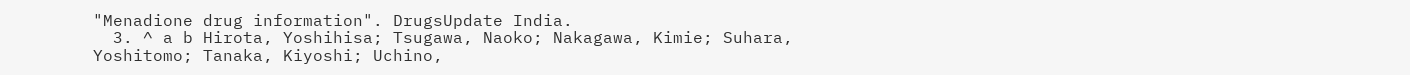"Menadione drug information". DrugsUpdate India.
  3. ^ a b Hirota, Yoshihisa; Tsugawa, Naoko; Nakagawa, Kimie; Suhara, Yoshitomo; Tanaka, Kiyoshi; Uchino,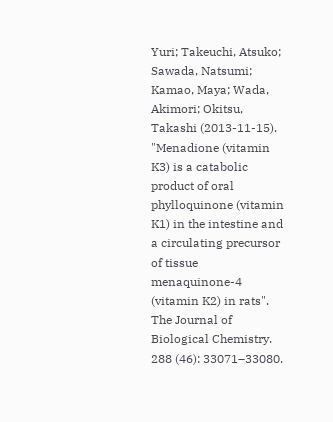Yuri; Takeuchi, Atsuko; Sawada, Natsumi; Kamao, Maya; Wada, Akimori; Okitsu, Takashi (2013-11-15). "Menadione (vitamin K3) is a catabolic product of oral phylloquinone (vitamin K1) in the intestine and a circulating precursor of tissue menaquinone-4 (vitamin K2) in rats". The Journal of Biological Chemistry. 288 (46): 33071–33080.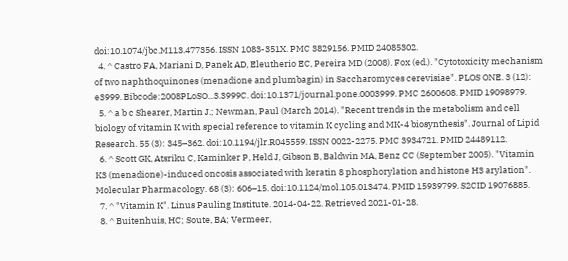doi:10.1074/jbc.M113.477356. ISSN 1083-351X. PMC 3829156. PMID 24085302.
  4. ^ Castro FA, Mariani D, Panek AD, Eleutherio EC, Pereira MD (2008). Fox (ed.). "Cytotoxicity mechanism of two naphthoquinones (menadione and plumbagin) in Saccharomyces cerevisiae". PLOS ONE. 3 (12): e3999. Bibcode:2008PLoSO...3.3999C. doi:10.1371/journal.pone.0003999. PMC 2600608. PMID 19098979.
  5. ^ a b c Shearer, Martin J.; Newman, Paul (March 2014). "Recent trends in the metabolism and cell biology of vitamin K with special reference to vitamin K cycling and MK-4 biosynthesis". Journal of Lipid Research. 55 (3): 345–362. doi:10.1194/jlr.R045559. ISSN 0022-2275. PMC 3934721. PMID 24489112.
  6. ^ Scott GK, Atsriku C, Kaminker P, Held J, Gibson B, Baldwin MA, Benz CC (September 2005). "Vitamin K3 (menadione)-induced oncosis associated with keratin 8 phosphorylation and histone H3 arylation". Molecular Pharmacology. 68 (3): 606–15. doi:10.1124/mol.105.013474. PMID 15939799. S2CID 19076885.
  7. ^ "Vitamin K". Linus Pauling Institute. 2014-04-22. Retrieved 2021-01-28.
  8. ^ Buitenhuis, HC; Soute, BA; Vermeer,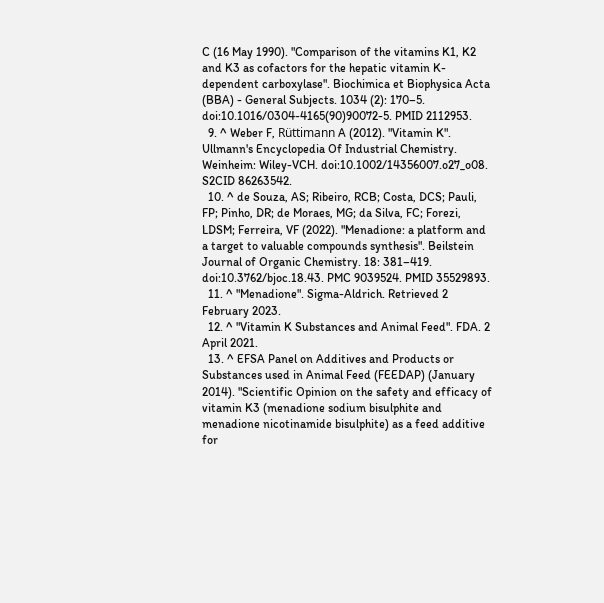C (16 May 1990). "Comparison of the vitamins K1, K2 and K3 as cofactors for the hepatic vitamin K-dependent carboxylase". Biochimica et Biophysica Acta (BBA) - General Subjects. 1034 (2): 170–5. doi:10.1016/0304-4165(90)90072-5. PMID 2112953.
  9. ^ Weber F, Rüttimann A (2012). "Vitamin K". Ullmann's Encyclopedia Of Industrial Chemistry. Weinheim: Wiley-VCH. doi:10.1002/14356007.o27_o08. S2CID 86263542.
  10. ^ de Souza, AS; Ribeiro, RCB; Costa, DCS; Pauli, FP; Pinho, DR; de Moraes, MG; da Silva, FC; Forezi, LDSM; Ferreira, VF (2022). "Menadione: a platform and a target to valuable compounds synthesis". Beilstein Journal of Organic Chemistry. 18: 381–419. doi:10.3762/bjoc.18.43. PMC 9039524. PMID 35529893.
  11. ^ "Menadione". Sigma-Aldrich. Retrieved 2 February 2023.
  12. ^ "Vitamin K Substances and Animal Feed". FDA. 2 April 2021.
  13. ^ EFSA Panel on Additives and Products or Substances used in Animal Feed (FEEDAP) (January 2014). "Scientific Opinion on the safety and efficacy of vitamin K3 (menadione sodium bisulphite and menadione nicotinamide bisulphite) as a feed additive for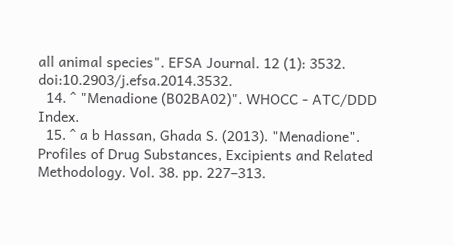all animal species". EFSA Journal. 12 (1): 3532. doi:10.2903/j.efsa.2014.3532.
  14. ^ "Menadione (B02BA02)". WHOCC - ATC/DDD Index.
  15. ^ a b Hassan, Ghada S. (2013). "Menadione". Profiles of Drug Substances, Excipients and Related Methodology. Vol. 38. pp. 227–313.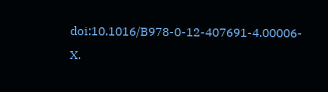doi:10.1016/B978-0-12-407691-4.00006-X.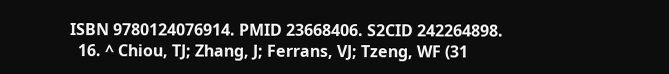ISBN 9780124076914. PMID 23668406. S2CID 242264898.
  16. ^ Chiou, TJ; Zhang, J; Ferrans, VJ; Tzeng, WF (31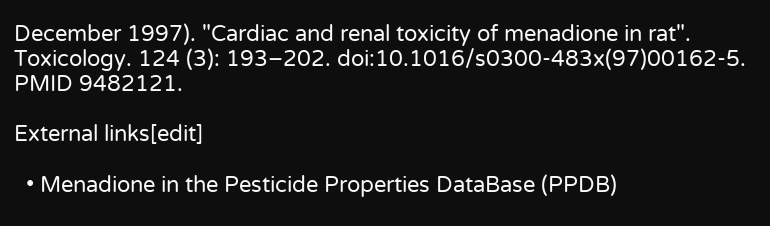December 1997). "Cardiac and renal toxicity of menadione in rat". Toxicology. 124 (3): 193–202. doi:10.1016/s0300-483x(97)00162-5. PMID 9482121.

External links[edit]

  • Menadione in the Pesticide Properties DataBase (PPDB)